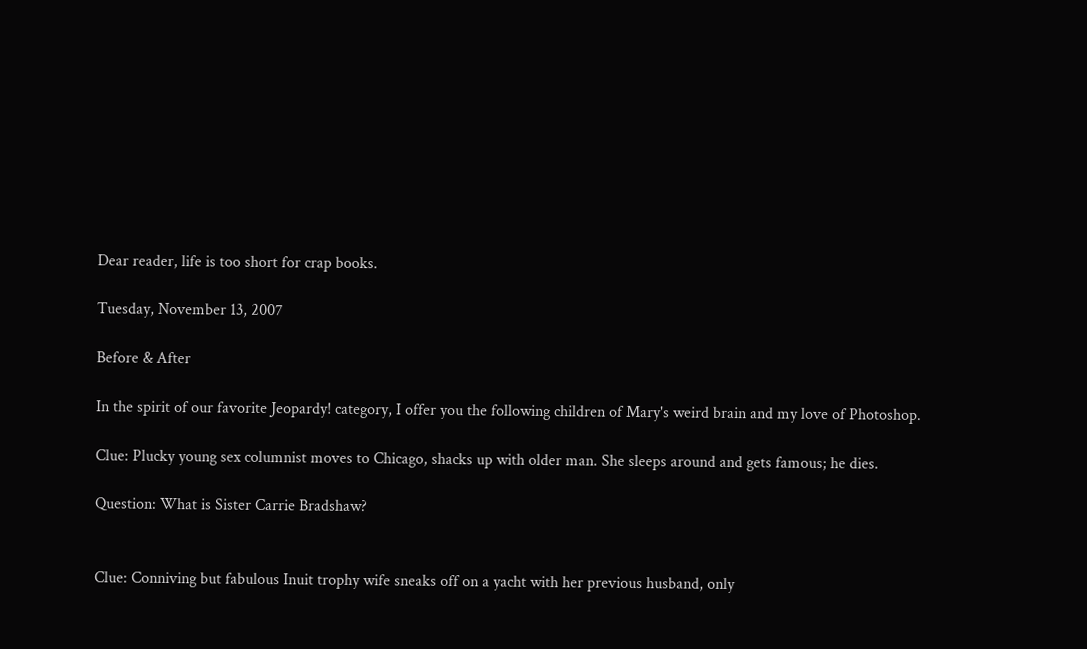Dear reader, life is too short for crap books.

Tuesday, November 13, 2007

Before & After

In the spirit of our favorite Jeopardy! category, I offer you the following children of Mary's weird brain and my love of Photoshop.

Clue: Plucky young sex columnist moves to Chicago, shacks up with older man. She sleeps around and gets famous; he dies.

Question: What is Sister Carrie Bradshaw?


Clue: Conniving but fabulous Inuit trophy wife sneaks off on a yacht with her previous husband, only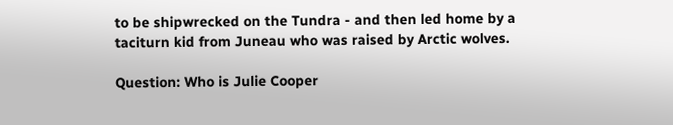to be shipwrecked on the Tundra - and then led home by a taciturn kid from Juneau who was raised by Arctic wolves.

Question: Who is Julie Cooper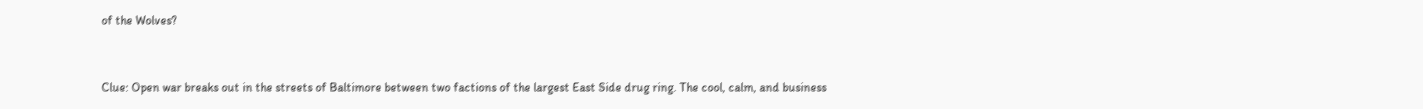of the Wolves?


Clue: Open war breaks out in the streets of Baltimore between two factions of the largest East Side drug ring. The cool, calm, and business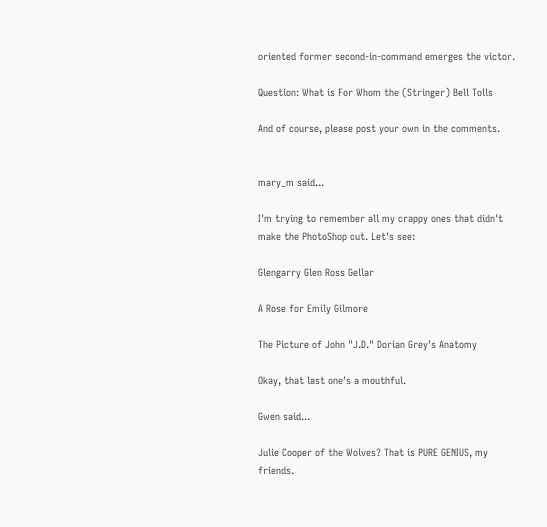oriented former second-in-command emerges the victor.

Question: What is For Whom the (Stringer) Bell Tolls

And of course, please post your own in the comments.


mary_m said...

I'm trying to remember all my crappy ones that didn't make the PhotoShop cut. Let's see:

Glengarry Glen Ross Gellar

A Rose for Emily Gilmore

The Picture of John "J.D." Dorian Grey's Anatomy

Okay, that last one's a mouthful.

Gwen said...

Julie Cooper of the Wolves? That is PURE GENIUS, my friends.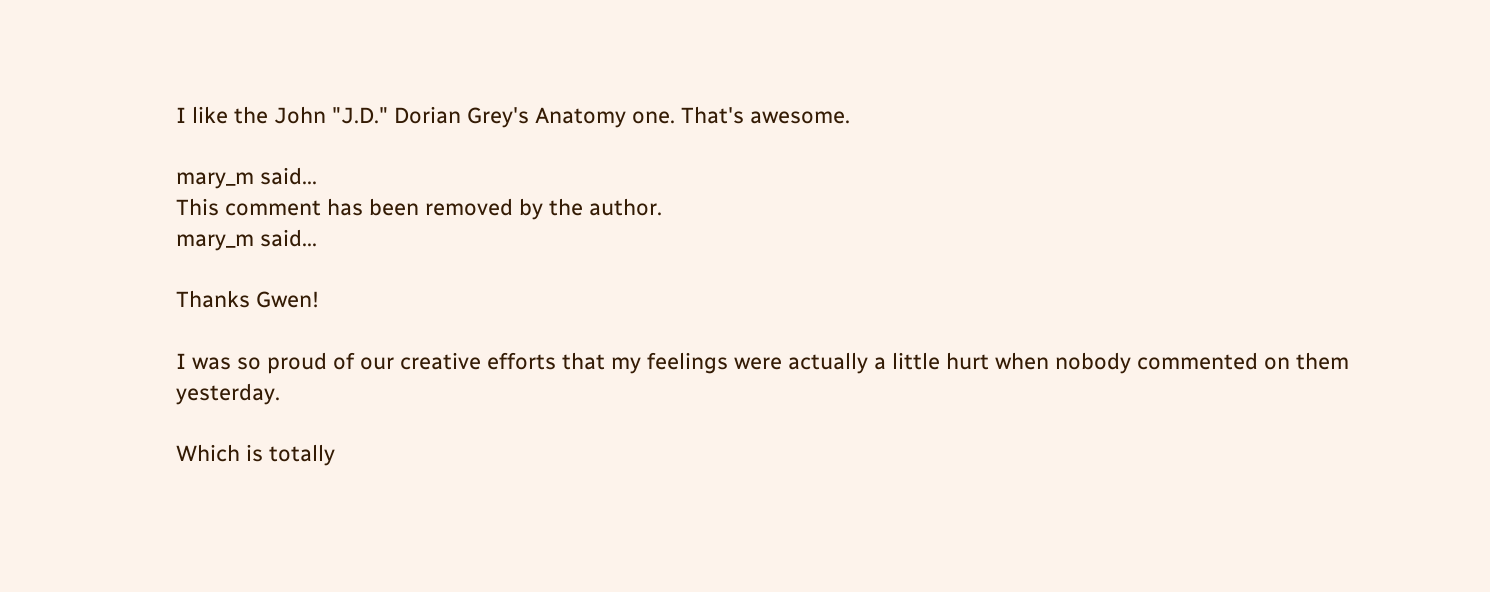I like the John "J.D." Dorian Grey's Anatomy one. That's awesome.

mary_m said...
This comment has been removed by the author.
mary_m said...

Thanks Gwen!

I was so proud of our creative efforts that my feelings were actually a little hurt when nobody commented on them yesterday.

Which is totally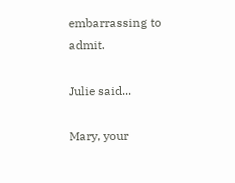embarrassing to admit.

Julie said...

Mary, your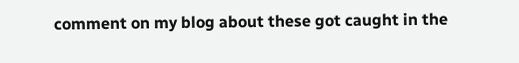comment on my blog about these got caught in the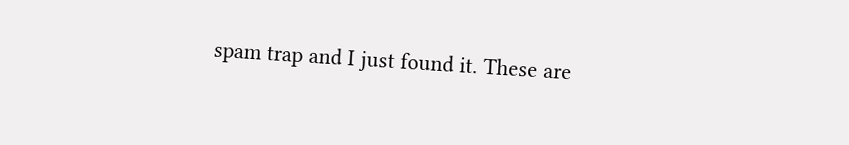spam trap and I just found it. These are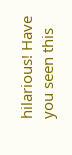hilarious! Have you seen this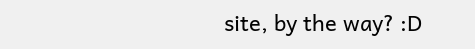site, by the way? :D